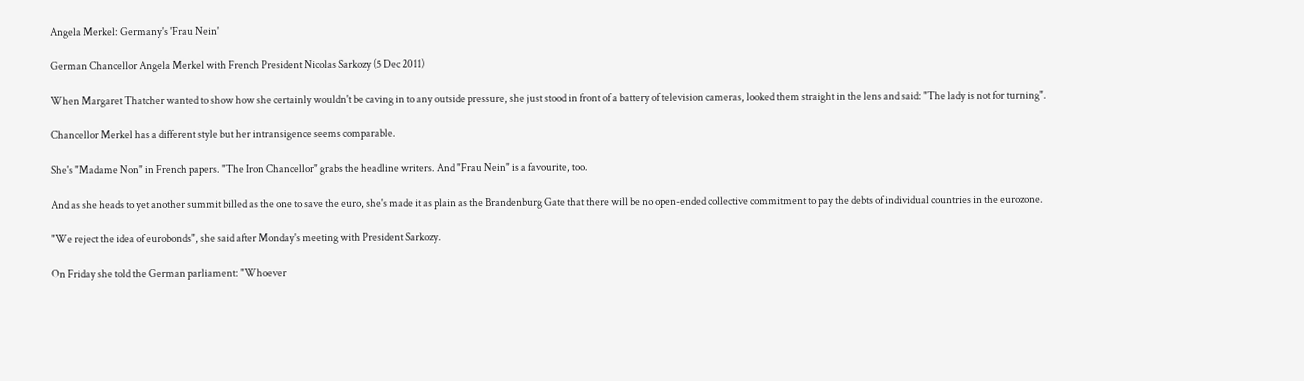Angela Merkel: Germany's 'Frau Nein'

German Chancellor Angela Merkel with French President Nicolas Sarkozy (5 Dec 2011)

When Margaret Thatcher wanted to show how she certainly wouldn't be caving in to any outside pressure, she just stood in front of a battery of television cameras, looked them straight in the lens and said: "The lady is not for turning".

Chancellor Merkel has a different style but her intransigence seems comparable.

She's "Madame Non" in French papers. "The Iron Chancellor" grabs the headline writers. And "Frau Nein" is a favourite, too.

And as she heads to yet another summit billed as the one to save the euro, she's made it as plain as the Brandenburg Gate that there will be no open-ended collective commitment to pay the debts of individual countries in the eurozone.

"We reject the idea of eurobonds", she said after Monday's meeting with President Sarkozy.

On Friday she told the German parliament: "Whoever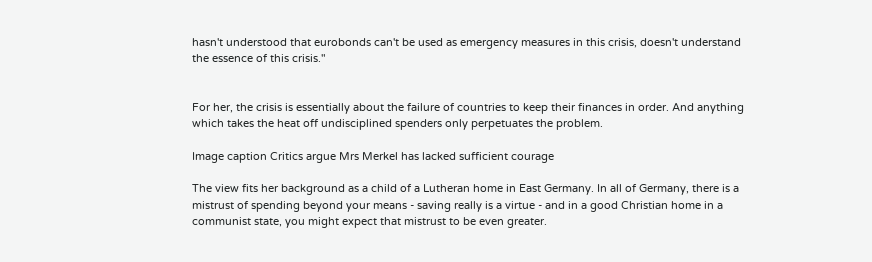hasn't understood that eurobonds can't be used as emergency measures in this crisis, doesn't understand the essence of this crisis."


For her, the crisis is essentially about the failure of countries to keep their finances in order. And anything which takes the heat off undisciplined spenders only perpetuates the problem.

Image caption Critics argue Mrs Merkel has lacked sufficient courage

The view fits her background as a child of a Lutheran home in East Germany. In all of Germany, there is a mistrust of spending beyond your means - saving really is a virtue - and in a good Christian home in a communist state, you might expect that mistrust to be even greater.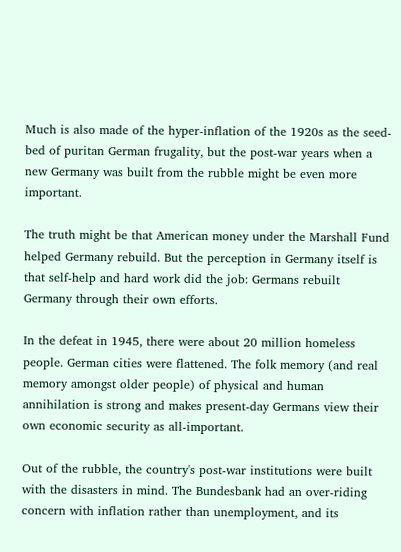Much is also made of the hyper-inflation of the 1920s as the seed-bed of puritan German frugality, but the post-war years when a new Germany was built from the rubble might be even more important.

The truth might be that American money under the Marshall Fund helped Germany rebuild. But the perception in Germany itself is that self-help and hard work did the job: Germans rebuilt Germany through their own efforts.

In the defeat in 1945, there were about 20 million homeless people. German cities were flattened. The folk memory (and real memory amongst older people) of physical and human annihilation is strong and makes present-day Germans view their own economic security as all-important.

Out of the rubble, the country's post-war institutions were built with the disasters in mind. The Bundesbank had an over-riding concern with inflation rather than unemployment, and its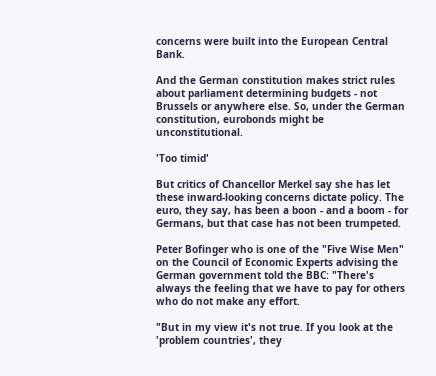concerns were built into the European Central Bank.

And the German constitution makes strict rules about parliament determining budgets - not Brussels or anywhere else. So, under the German constitution, eurobonds might be unconstitutional.

'Too timid'

But critics of Chancellor Merkel say she has let these inward-looking concerns dictate policy. The euro, they say, has been a boon - and a boom - for Germans, but that case has not been trumpeted.

Peter Bofinger who is one of the "Five Wise Men" on the Council of Economic Experts advising the German government told the BBC: "There's always the feeling that we have to pay for others who do not make any effort.

"But in my view it's not true. If you look at the 'problem countries', they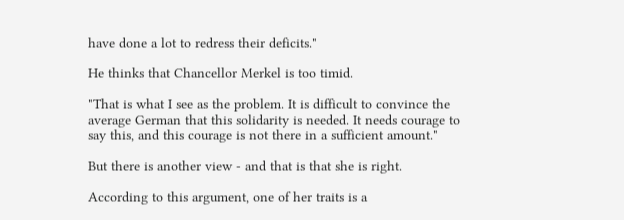have done a lot to redress their deficits."

He thinks that Chancellor Merkel is too timid.

"That is what I see as the problem. It is difficult to convince the average German that this solidarity is needed. It needs courage to say this, and this courage is not there in a sufficient amount."

But there is another view - and that is that she is right.

According to this argument, one of her traits is a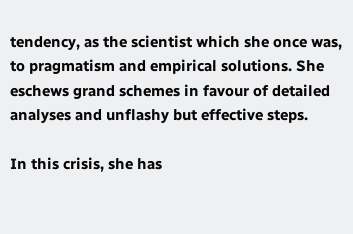tendency, as the scientist which she once was, to pragmatism and empirical solutions. She eschews grand schemes in favour of detailed analyses and unflashy but effective steps.

In this crisis, she has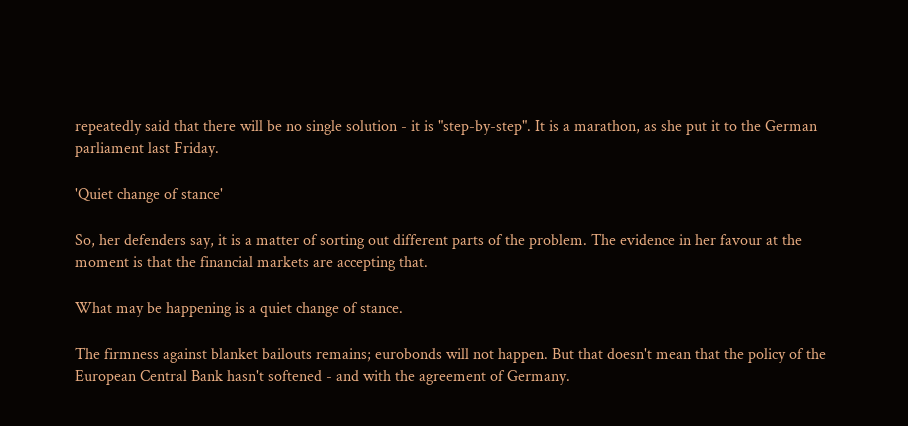repeatedly said that there will be no single solution - it is "step-by-step". It is a marathon, as she put it to the German parliament last Friday.

'Quiet change of stance'

So, her defenders say, it is a matter of sorting out different parts of the problem. The evidence in her favour at the moment is that the financial markets are accepting that.

What may be happening is a quiet change of stance.

The firmness against blanket bailouts remains; eurobonds will not happen. But that doesn't mean that the policy of the European Central Bank hasn't softened - and with the agreement of Germany.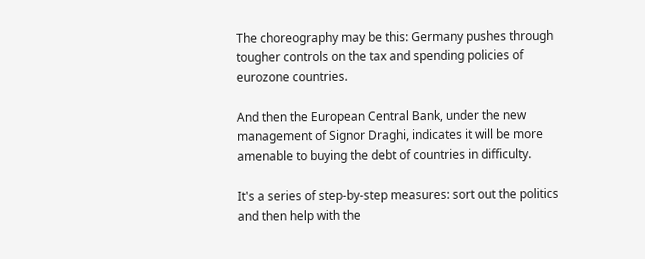The choreography may be this: Germany pushes through tougher controls on the tax and spending policies of eurozone countries.

And then the European Central Bank, under the new management of Signor Draghi, indicates it will be more amenable to buying the debt of countries in difficulty.

It's a series of step-by-step measures: sort out the politics and then help with the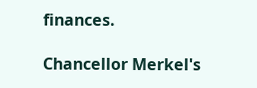finances.

Chancellor Merkel's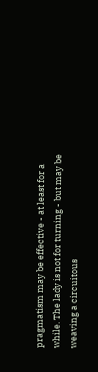pragmatism may be effective - at least for a while. The lady is not for turning - but may be weaving a circuitous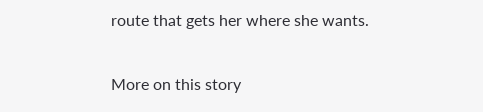route that gets her where she wants.

More on this story